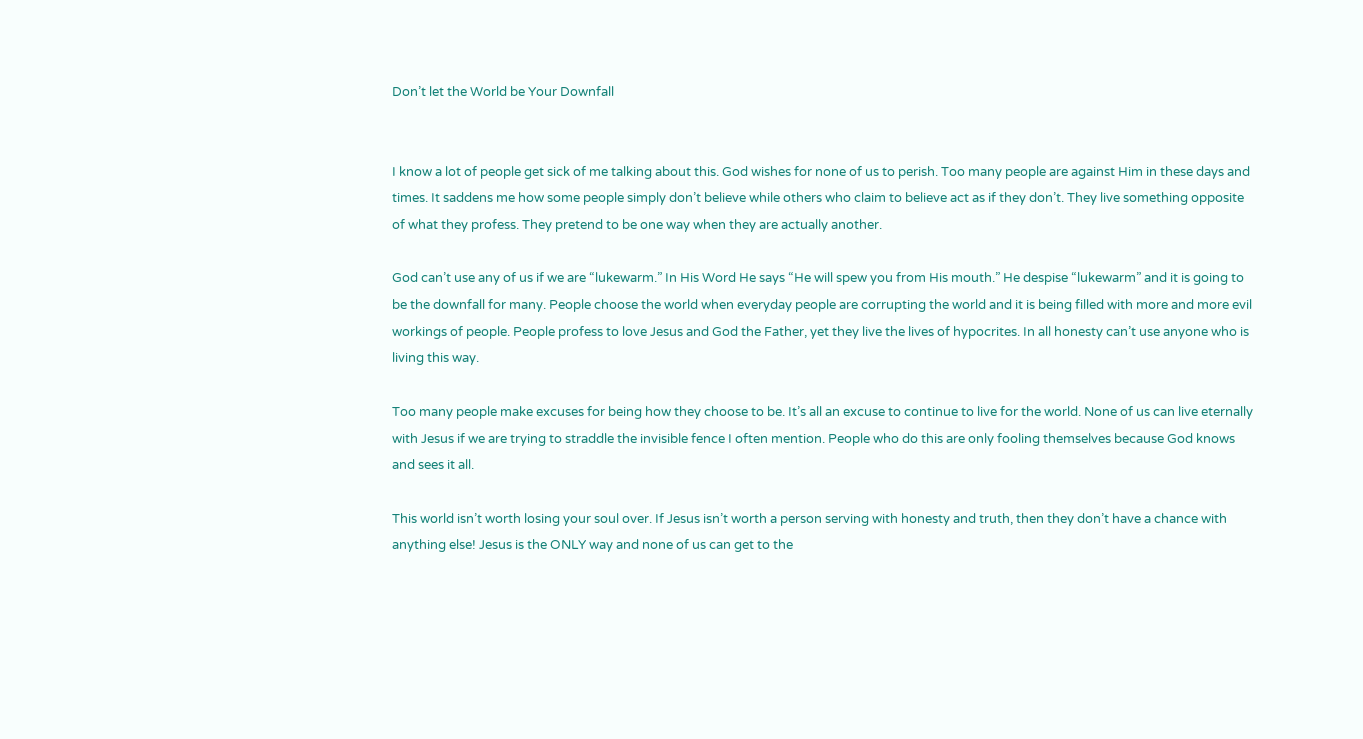Don’t let the World be Your Downfall


I know a lot of people get sick of me talking about this. God wishes for none of us to perish. Too many people are against Him in these days and times. It saddens me how some people simply don’t believe while others who claim to believe act as if they don’t. They live something opposite of what they profess. They pretend to be one way when they are actually another.

God can’t use any of us if we are “lukewarm.” In His Word He says “He will spew you from His mouth.” He despise “lukewarm” and it is going to be the downfall for many. People choose the world when everyday people are corrupting the world and it is being filled with more and more evil workings of people. People profess to love Jesus and God the Father, yet they live the lives of hypocrites. In all honesty can’t use anyone who is living this way.

Too many people make excuses for being how they choose to be. It’s all an excuse to continue to live for the world. None of us can live eternally with Jesus if we are trying to straddle the invisible fence I often mention. People who do this are only fooling themselves because God knows and sees it all.

This world isn’t worth losing your soul over. If Jesus isn’t worth a person serving with honesty and truth, then they don’t have a chance with anything else! Jesus is the ONLY way and none of us can get to the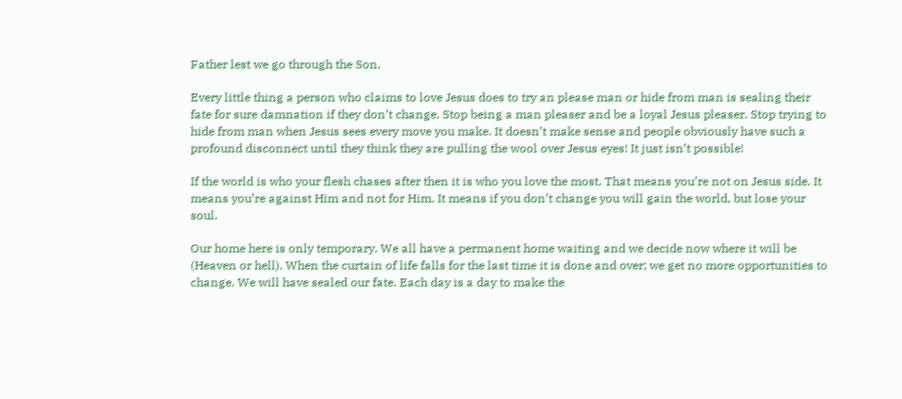Father lest we go through the Son.

Every little thing a person who claims to love Jesus does to try an please man or hide from man is sealing their fate for sure damnation if they don’t change. Stop being a man pleaser and be a loyal Jesus pleaser. Stop trying to hide from man when Jesus sees every move you make. It doesn’t make sense and people obviously have such a profound disconnect until they think they are pulling the wool over Jesus eyes! It just isn’t possible!

If the world is who your flesh chases after then it is who you love the most. That means you’re not on Jesus side. It means you’re against Him and not for Him. It means if you don’t change you will gain the world, but lose your soul.

Our home here is only temporary. We all have a permanent home waiting and we decide now where it will be (Heaven or hell). When the curtain of life falls for the last time it is done and over; we get no more opportunities to change. We will have sealed our fate. Each day is a day to make the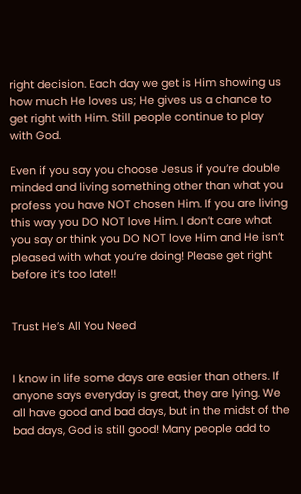right decision. Each day we get is Him showing us how much He loves us; He gives us a chance to get right with Him. Still people continue to play with God.

Even if you say you choose Jesus if you’re double minded and living something other than what you profess you have NOT chosen Him. If you are living this way you DO NOT love Him. I don’t care what you say or think you DO NOT love Him and He isn’t pleased with what you’re doing! Please get right before it’s too late!!


Trust He’s All You Need


I know in life some days are easier than others. If anyone says everyday is great, they are lying. We all have good and bad days, but in the midst of the bad days, God is still good! Many people add to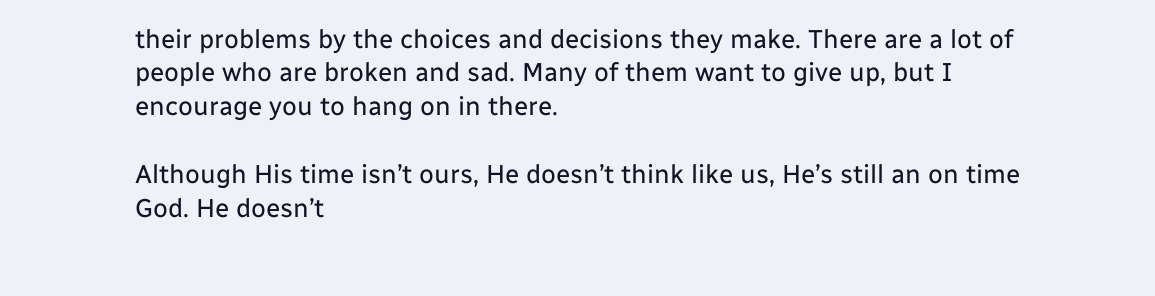their problems by the choices and decisions they make. There are a lot of people who are broken and sad. Many of them want to give up, but I encourage you to hang on in there.

Although His time isn’t ours, He doesn’t think like us, He’s still an on time God. He doesn’t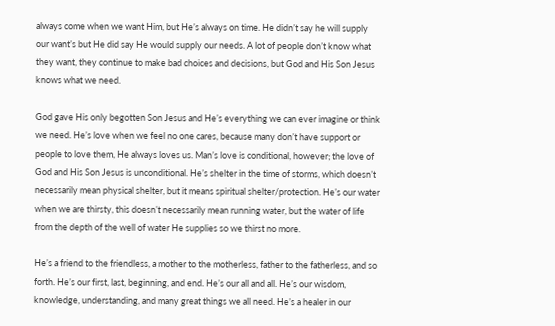always come when we want Him, but He’s always on time. He didn’t say he will supply our want’s but He did say He would supply our needs. A lot of people don’t know what they want, they continue to make bad choices and decisions, but God and His Son Jesus knows what we need.

God gave His only begotten Son Jesus and He’s everything we can ever imagine or think we need. He’s love when we feel no one cares, because many don’t have support or people to love them, He always loves us. Man’s love is conditional, however; the love of God and His Son Jesus is unconditional. He’s shelter in the time of storms, which doesn’t necessarily mean physical shelter, but it means spiritual shelter/protection. He’s our water when we are thirsty, this doesn’t necessarily mean running water, but the water of life from the depth of the well of water He supplies so we thirst no more.

He’s a friend to the friendless, a mother to the motherless, father to the fatherless, and so forth. He’s our first, last, beginning, and end. He’s our all and all. He’s our wisdom, knowledge, understanding, and many great things we all need. He’s a healer in our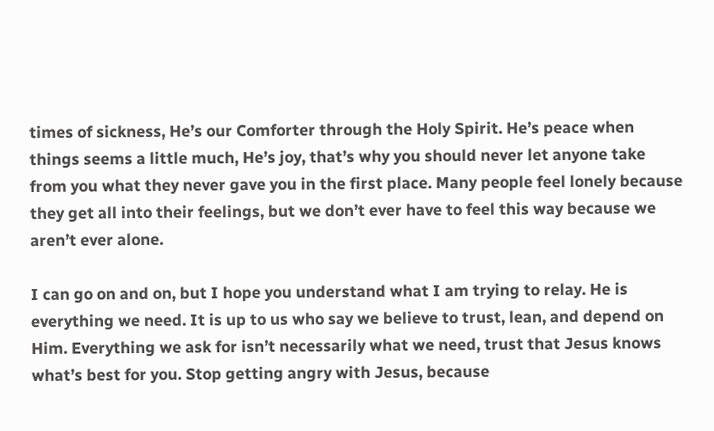times of sickness, He’s our Comforter through the Holy Spirit. He’s peace when things seems a little much, He’s joy, that’s why you should never let anyone take from you what they never gave you in the first place. Many people feel lonely because they get all into their feelings, but we don’t ever have to feel this way because we aren’t ever alone.

I can go on and on, but I hope you understand what I am trying to relay. He is everything we need. It is up to us who say we believe to trust, lean, and depend on Him. Everything we ask for isn’t necessarily what we need, trust that Jesus knows what’s best for you. Stop getting angry with Jesus, because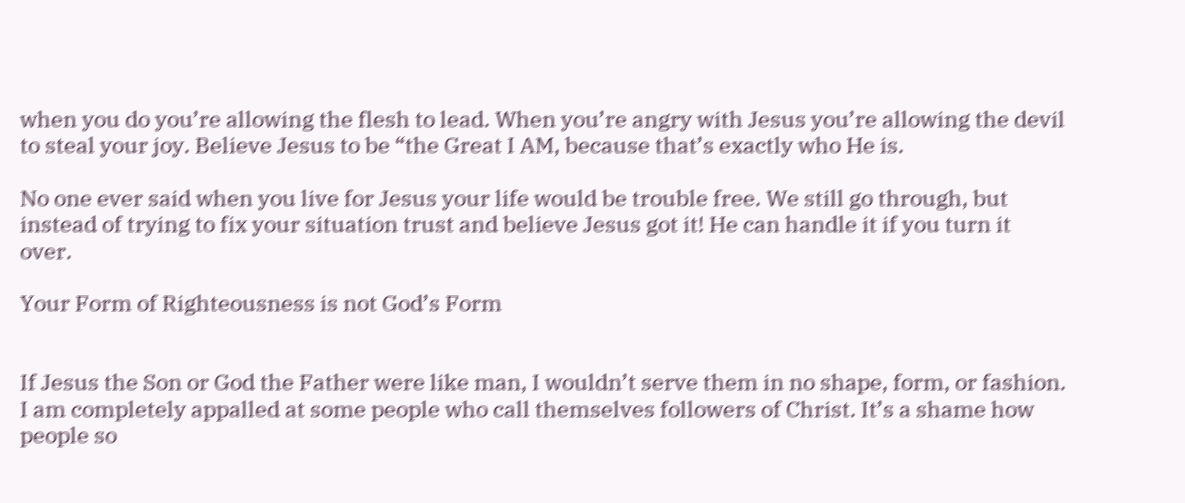when you do you’re allowing the flesh to lead. When you’re angry with Jesus you’re allowing the devil to steal your joy. Believe Jesus to be “the Great I AM, because that’s exactly who He is.

No one ever said when you live for Jesus your life would be trouble free. We still go through, but instead of trying to fix your situation trust and believe Jesus got it! He can handle it if you turn it over.

Your Form of Righteousness is not God’s Form


If Jesus the Son or God the Father were like man, I wouldn’t serve them in no shape, form, or fashion. I am completely appalled at some people who call themselves followers of Christ. It’s a shame how people so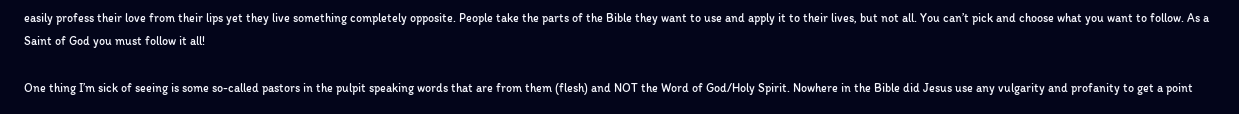easily profess their love from their lips yet they live something completely opposite. People take the parts of the Bible they want to use and apply it to their lives, but not all. You can’t pick and choose what you want to follow. As a Saint of God you must follow it all!

One thing I’m sick of seeing is some so-called pastors in the pulpit speaking words that are from them (flesh) and NOT the Word of God/Holy Spirit. Nowhere in the Bible did Jesus use any vulgarity and profanity to get a point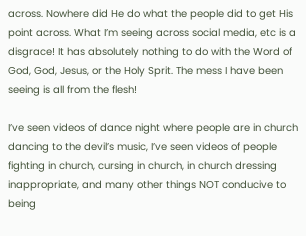across. Nowhere did He do what the people did to get His point across. What I’m seeing across social media, etc is a disgrace! It has absolutely nothing to do with the Word of God, God, Jesus, or the Holy Sprit. The mess I have been seeing is all from the flesh!

I’ve seen videos of dance night where people are in church dancing to the devil’s music, I’ve seen videos of people fighting in church, cursing in church, in church dressing inappropriate, and many other things NOT conducive to being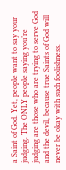a Saint of God. Yet, people want to say your judging. The ONLY people saying you’re judging are those who are trying to serve God and the devil, because true Saints of God will never be okay with such foolishness.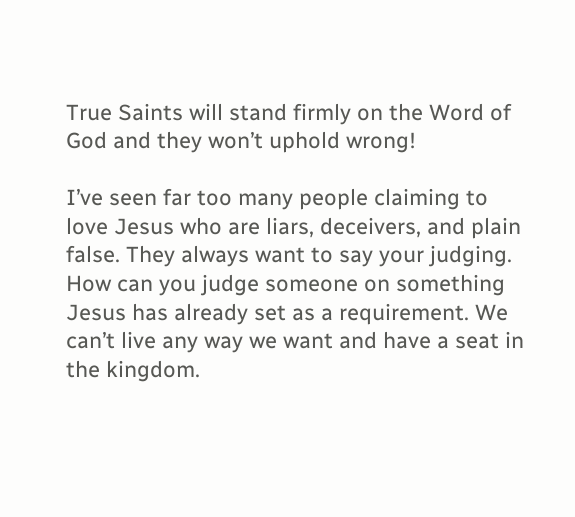True Saints will stand firmly on the Word of God and they won’t uphold wrong!

I’ve seen far too many people claiming to love Jesus who are liars, deceivers, and plain false. They always want to say your judging. How can you judge someone on something Jesus has already set as a requirement. We can’t live any way we want and have a seat in the kingdom.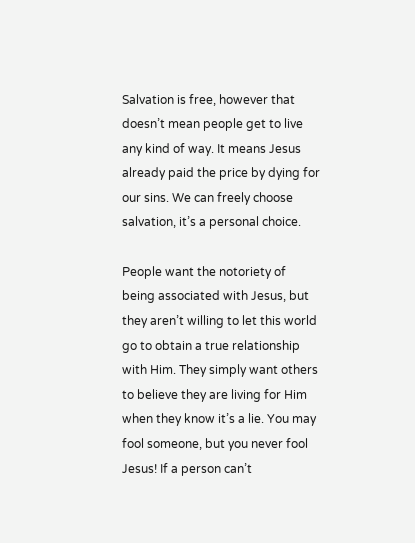Salvation is free, however that doesn’t mean people get to live any kind of way. It means Jesus already paid the price by dying for our sins. We can freely choose salvation, it’s a personal choice.

People want the notoriety of being associated with Jesus, but they aren’t willing to let this world go to obtain a true relationship with Him. They simply want others to believe they are living for Him when they know it’s a lie. You may fool someone, but you never fool Jesus! If a person can’t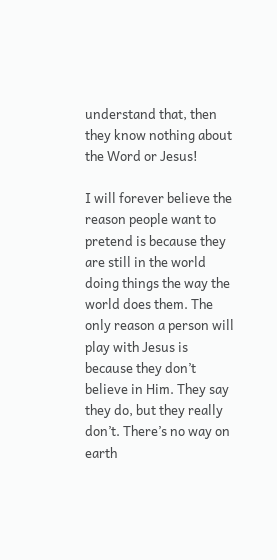understand that, then they know nothing about the Word or Jesus!

I will forever believe the reason people want to pretend is because they are still in the world doing things the way the world does them. The only reason a person will play with Jesus is because they don’t believe in Him. They say they do, but they really don’t. There’s no way on earth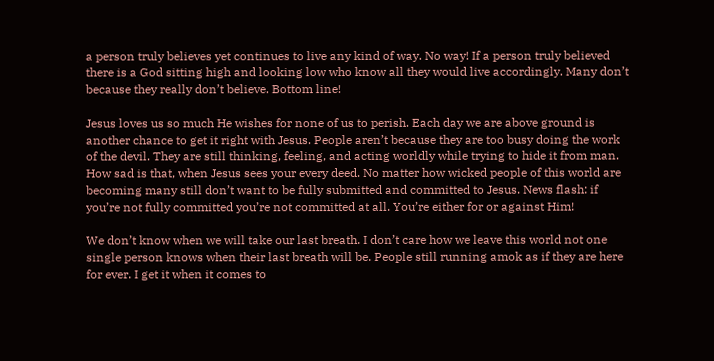a person truly believes yet continues to live any kind of way. No way! If a person truly believed there is a God sitting high and looking low who know all they would live accordingly. Many don’t because they really don’t believe. Bottom line!

Jesus loves us so much He wishes for none of us to perish. Each day we are above ground is another chance to get it right with Jesus. People aren’t because they are too busy doing the work of the devil. They are still thinking, feeling, and acting worldly while trying to hide it from man. How sad is that, when Jesus sees your every deed. No matter how wicked people of this world are becoming many still don’t want to be fully submitted and committed to Jesus. News flash: if you’re not fully committed you’re not committed at all. You’re either for or against Him!

We don’t know when we will take our last breath. I don’t care how we leave this world not one single person knows when their last breath will be. People still running amok as if they are here for ever. I get it when it comes to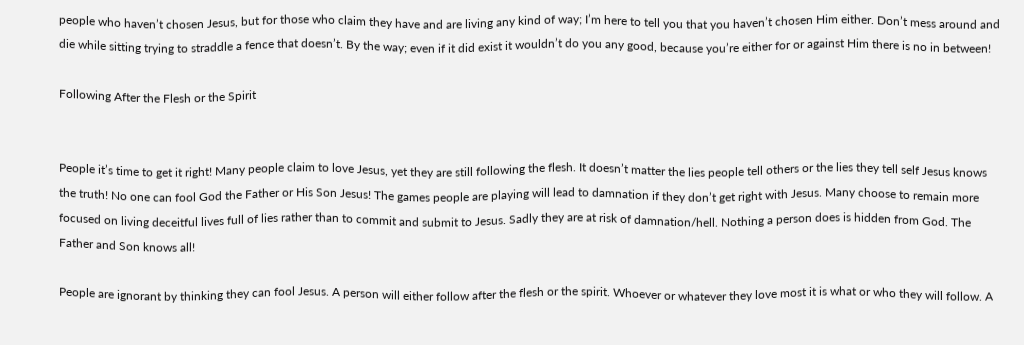people who haven’t chosen Jesus, but for those who claim they have and are living any kind of way; I’m here to tell you that you haven’t chosen Him either. Don’t mess around and die while sitting trying to straddle a fence that doesn’t. By the way; even if it did exist it wouldn’t do you any good, because you’re either for or against Him there is no in between!

Following After the Flesh or the Spirit


People it’s time to get it right! Many people claim to love Jesus, yet they are still following the flesh. It doesn’t matter the lies people tell others or the lies they tell self Jesus knows the truth! No one can fool God the Father or His Son Jesus! The games people are playing will lead to damnation if they don’t get right with Jesus. Many choose to remain more focused on living deceitful lives full of lies rather than to commit and submit to Jesus. Sadly they are at risk of damnation/hell. Nothing a person does is hidden from God. The Father and Son knows all!

People are ignorant by thinking they can fool Jesus. A person will either follow after the flesh or the spirit. Whoever or whatever they love most it is what or who they will follow. A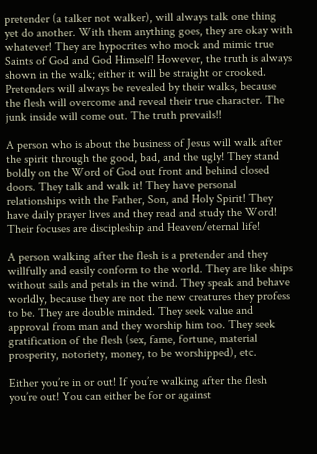pretender (a talker not walker), will always talk one thing yet do another. With them anything goes, they are okay with whatever! They are hypocrites who mock and mimic true Saints of God and God Himself! However, the truth is always shown in the walk; either it will be straight or crooked. Pretenders will always be revealed by their walks, because the flesh will overcome and reveal their true character. The junk inside will come out. The truth prevails!!

A person who is about the business of Jesus will walk after the spirit through the good, bad, and the ugly! They stand boldly on the Word of God out front and behind closed doors. They talk and walk it! They have personal relationships with the Father, Son, and Holy Spirit! They have daily prayer lives and they read and study the Word! Their focuses are discipleship and Heaven/eternal life!

A person walking after the flesh is a pretender and they willfully and easily conform to the world. They are like ships without sails and petals in the wind. They speak and behave worldly, because they are not the new creatures they profess to be. They are double minded. They seek value and approval from man and they worship him too. They seek gratification of the flesh (sex, fame, fortune, material prosperity, notoriety, money, to be worshipped), etc.

Either you’re in or out! If you’re walking after the flesh you’re out! You can either be for or against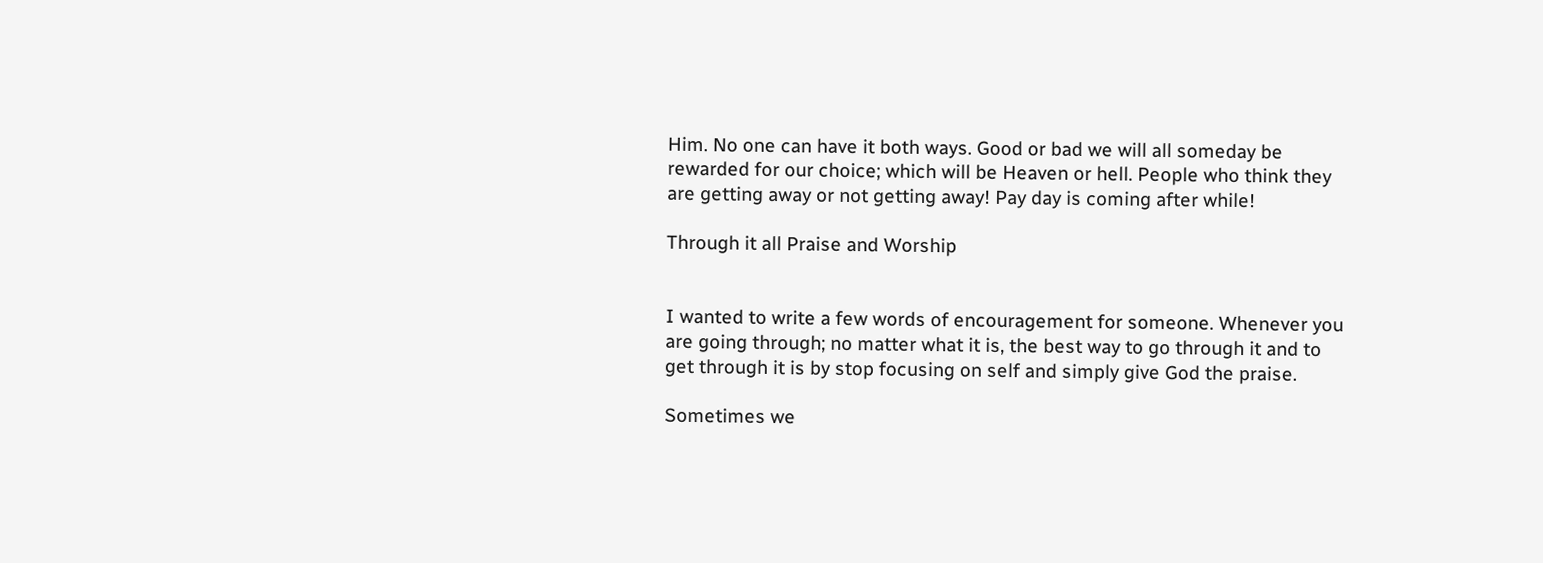Him. No one can have it both ways. Good or bad we will all someday be rewarded for our choice; which will be Heaven or hell. People who think they are getting away or not getting away! Pay day is coming after while!

Through it all Praise and Worship


I wanted to write a few words of encouragement for someone. Whenever you are going through; no matter what it is, the best way to go through it and to get through it is by stop focusing on self and simply give God the praise.

Sometimes we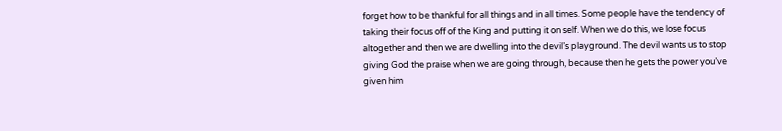forget how to be thankful for all things and in all times. Some people have the tendency of taking their focus off of the King and putting it on self. When we do this, we lose focus altogether and then we are dwelling into the devil’s playground. The devil wants us to stop giving God the praise when we are going through, because then he gets the power you’ve given him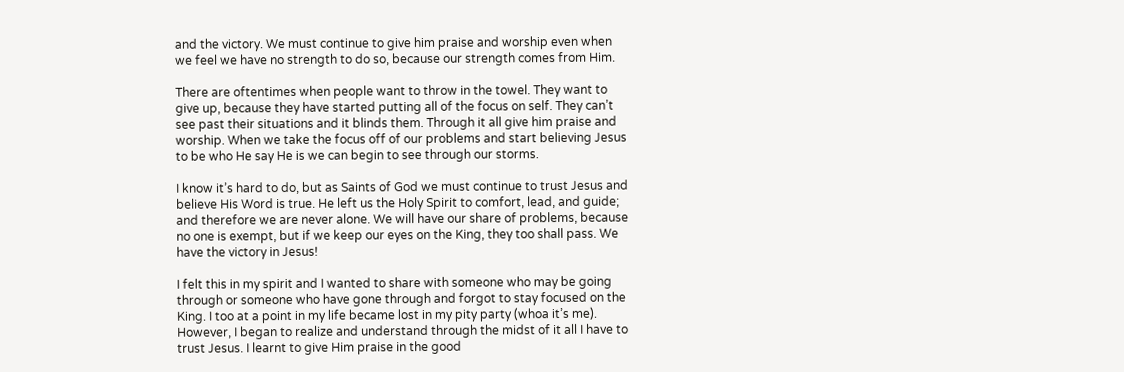and the victory. We must continue to give him praise and worship even when we feel we have no strength to do so, because our strength comes from Him.

There are oftentimes when people want to throw in the towel. They want to give up, because they have started putting all of the focus on self. They can’t see past their situations and it blinds them. Through it all give him praise and worship. When we take the focus off of our problems and start believing Jesus to be who He say He is we can begin to see through our storms.

I know it’s hard to do, but as Saints of God we must continue to trust Jesus and believe His Word is true. He left us the Holy Spirit to comfort, lead, and guide; and therefore we are never alone. We will have our share of problems, because no one is exempt, but if we keep our eyes on the King, they too shall pass. We have the victory in Jesus!

I felt this in my spirit and I wanted to share with someone who may be going through or someone who have gone through and forgot to stay focused on the King. I too at a point in my life became lost in my pity party (whoa it’s me). However, I began to realize and understand through the midst of it all I have to trust Jesus. I learnt to give Him praise in the good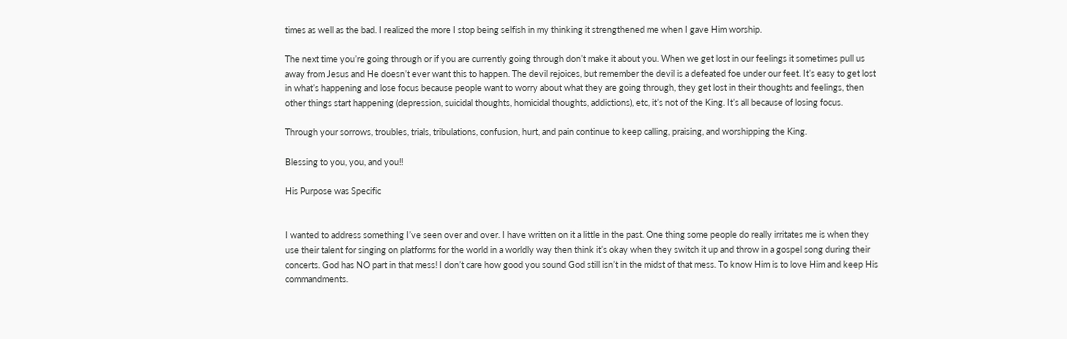times as well as the bad. I realized the more I stop being selfish in my thinking it strengthened me when I gave Him worship.

The next time you’re going through or if you are currently going through don’t make it about you. When we get lost in our feelings it sometimes pull us away from Jesus and He doesn’t ever want this to happen. The devil rejoices, but remember the devil is a defeated foe under our feet. It’s easy to get lost in what’s happening and lose focus because people want to worry about what they are going through, they get lost in their thoughts and feelings, then other things start happening (depression, suicidal thoughts, homicidal thoughts, addictions), etc, it’s not of the King. It’s all because of losing focus.

Through your sorrows, troubles, trials, tribulations, confusion, hurt, and pain continue to keep calling, praising, and worshipping the King.

Blessing to you, you, and you!!

His Purpose was Specific


I wanted to address something I’ve seen over and over. I have written on it a little in the past. One thing some people do really irritates me is when they use their talent for singing on platforms for the world in a worldly way then think it’s okay when they switch it up and throw in a gospel song during their concerts. God has NO part in that mess! I don’t care how good you sound God still isn’t in the midst of that mess. To know Him is to love Him and keep His commandments.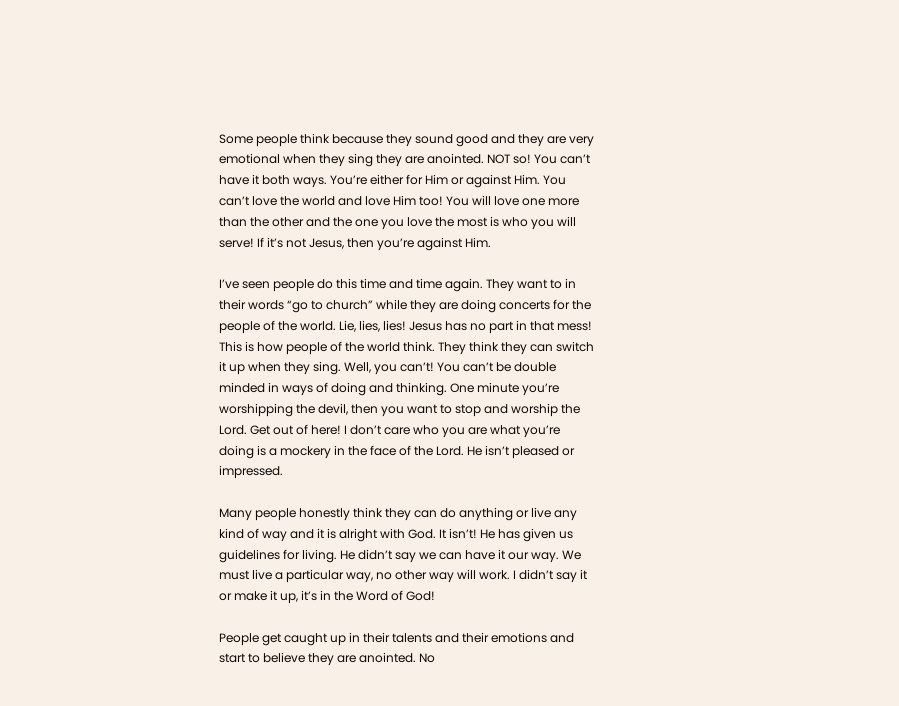Some people think because they sound good and they are very emotional when they sing they are anointed. NOT so! You can’t have it both ways. You’re either for Him or against Him. You can’t love the world and love Him too! You will love one more than the other and the one you love the most is who you will serve! If it’s not Jesus, then you’re against Him.

I’ve seen people do this time and time again. They want to in their words “go to church” while they are doing concerts for the people of the world. Lie, lies, lies! Jesus has no part in that mess! This is how people of the world think. They think they can switch it up when they sing. Well, you can’t! You can’t be double minded in ways of doing and thinking. One minute you’re worshipping the devil, then you want to stop and worship the Lord. Get out of here! I don’t care who you are what you’re doing is a mockery in the face of the Lord. He isn’t pleased or impressed.

Many people honestly think they can do anything or live any kind of way and it is alright with God. It isn’t! He has given us guidelines for living. He didn’t say we can have it our way. We must live a particular way, no other way will work. I didn’t say it or make it up, it’s in the Word of God!

People get caught up in their talents and their emotions and start to believe they are anointed. No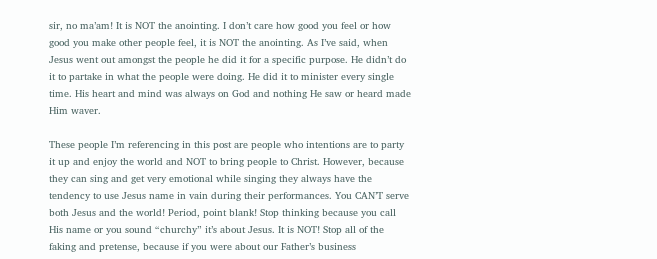sir, no ma’am! It is NOT the anointing. I don’t care how good you feel or how good you make other people feel, it is NOT the anointing. As I’ve said, when Jesus went out amongst the people he did it for a specific purpose. He didn’t do it to partake in what the people were doing. He did it to minister every single time. His heart and mind was always on God and nothing He saw or heard made Him waver.

These people I’m referencing in this post are people who intentions are to party it up and enjoy the world and NOT to bring people to Christ. However, because they can sing and get very emotional while singing they always have the tendency to use Jesus name in vain during their performances. You CAN’T serve both Jesus and the world! Period, point blank! Stop thinking because you call His name or you sound “churchy” it’s about Jesus. It is NOT! Stop all of the faking and pretense, because if you were about our Father’s business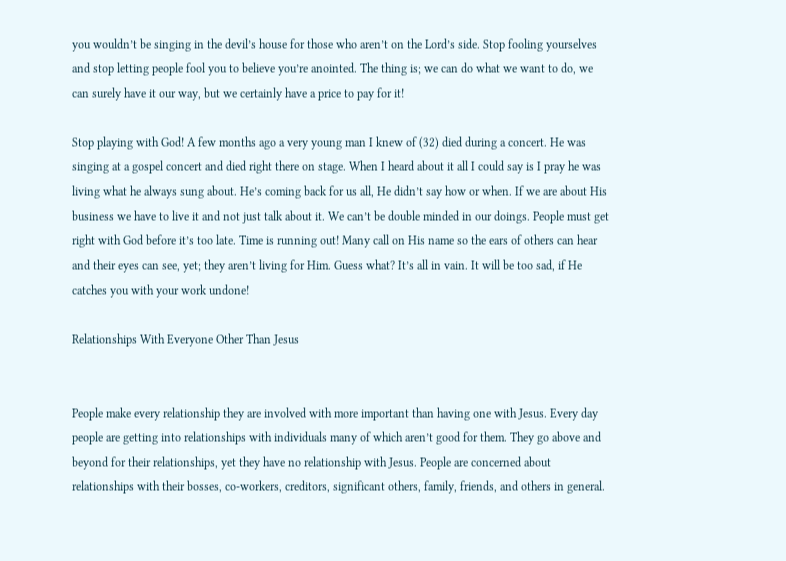you wouldn’t be singing in the devil’s house for those who aren’t on the Lord’s side. Stop fooling yourselves and stop letting people fool you to believe you’re anointed. The thing is; we can do what we want to do, we can surely have it our way, but we certainly have a price to pay for it!

Stop playing with God! A few months ago a very young man I knew of (32) died during a concert. He was singing at a gospel concert and died right there on stage. When I heard about it all I could say is I pray he was living what he always sung about. He’s coming back for us all, He didn’t say how or when. If we are about His business we have to live it and not just talk about it. We can’t be double minded in our doings. People must get right with God before it’s too late. Time is running out! Many call on His name so the ears of others can hear and their eyes can see, yet; they aren’t living for Him. Guess what? It’s all in vain. It will be too sad, if He catches you with your work undone!

Relationships With Everyone Other Than Jesus


People make every relationship they are involved with more important than having one with Jesus. Every day people are getting into relationships with individuals many of which aren’t good for them. They go above and beyond for their relationships, yet they have no relationship with Jesus. People are concerned about relationships with their bosses, co-workers, creditors, significant others, family, friends, and others in general.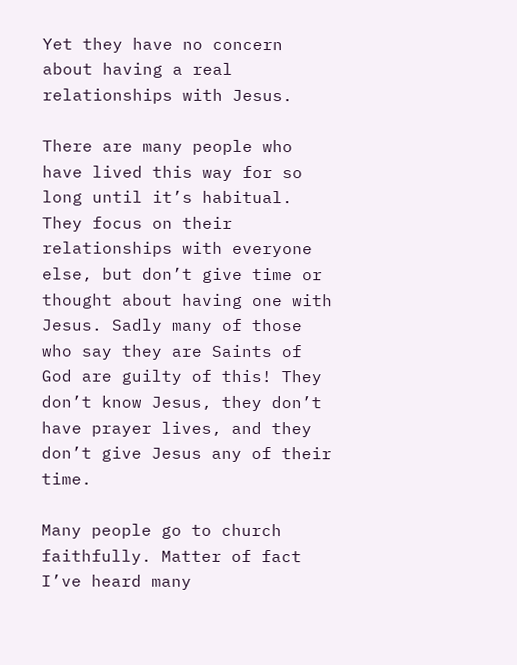Yet they have no concern about having a real relationships with Jesus.

There are many people who have lived this way for so long until it’s habitual. They focus on their relationships with everyone else, but don’t give time or thought about having one with Jesus. Sadly many of those who say they are Saints of God are guilty of this! They don’t know Jesus, they don’t have prayer lives, and they don’t give Jesus any of their time.

Many people go to church faithfully. Matter of fact I’ve heard many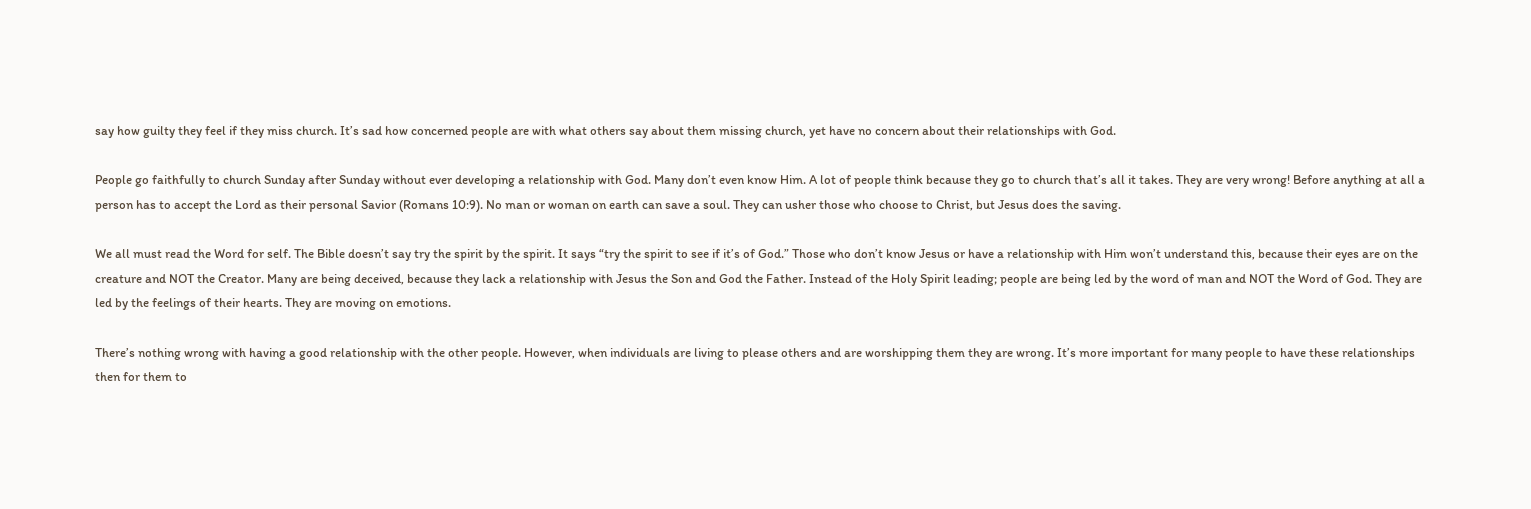say how guilty they feel if they miss church. It’s sad how concerned people are with what others say about them missing church, yet have no concern about their relationships with God.

People go faithfully to church Sunday after Sunday without ever developing a relationship with God. Many don’t even know Him. A lot of people think because they go to church that’s all it takes. They are very wrong! Before anything at all a person has to accept the Lord as their personal Savior (Romans 10:9). No man or woman on earth can save a soul. They can usher those who choose to Christ, but Jesus does the saving.

We all must read the Word for self. The Bible doesn’t say try the spirit by the spirit. It says “try the spirit to see if it’s of God.” Those who don’t know Jesus or have a relationship with Him won’t understand this, because their eyes are on the creature and NOT the Creator. Many are being deceived, because they lack a relationship with Jesus the Son and God the Father. Instead of the Holy Spirit leading; people are being led by the word of man and NOT the Word of God. They are led by the feelings of their hearts. They are moving on emotions.

There’s nothing wrong with having a good relationship with the other people. However, when individuals are living to please others and are worshipping them they are wrong. It’s more important for many people to have these relationships then for them to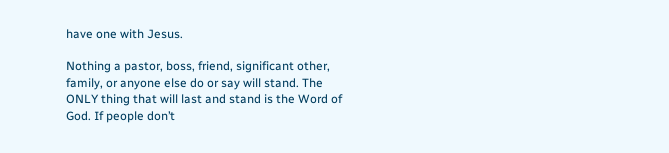have one with Jesus.

Nothing a pastor, boss, friend, significant other, family, or anyone else do or say will stand. The ONLY thing that will last and stand is the Word of God. If people don’t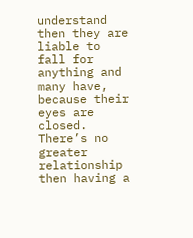understand then they are liable to fall for anything and many have, because their eyes are closed. There’s no greater relationship then having a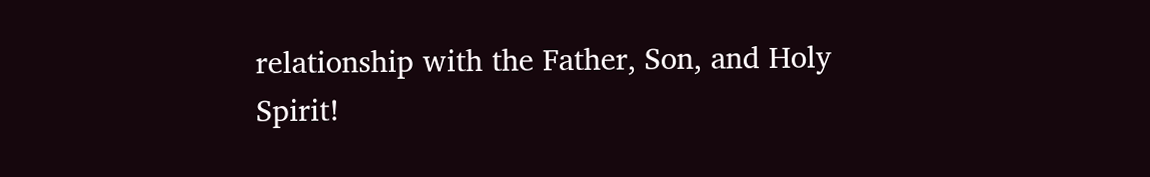relationship with the Father, Son, and Holy Spirit!